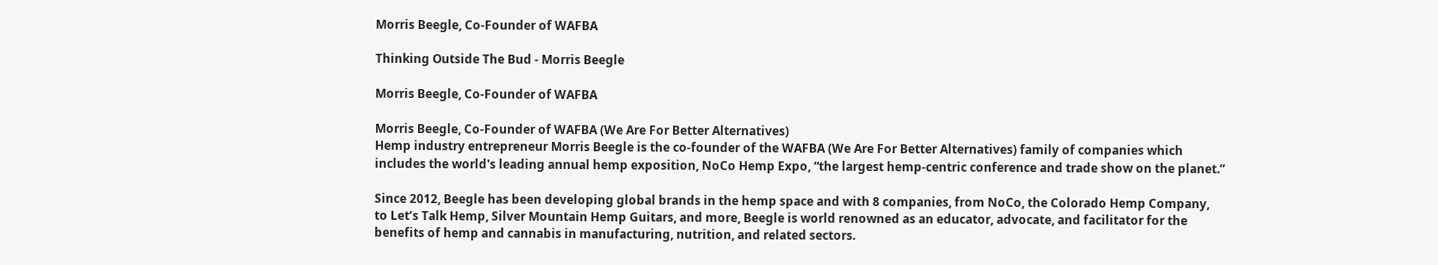Morris Beegle, Co-Founder of WAFBA

Thinking Outside The Bud - Morris Beegle

Morris Beegle, Co-Founder of WAFBA

Morris Beegle, Co-Founder of WAFBA (We Are For Better Alternatives)
Hemp industry entrepreneur Morris Beegle is the co-founder of the WAFBA (We Are For Better Alternatives) family of companies which includes the world's leading annual hemp exposition, NoCo Hemp Expo, “the largest hemp-centric conference and trade show on the planet.”

Since 2012, Beegle has been developing global brands in the hemp space and with 8 companies, from NoCo, the Colorado Hemp Company, to Let’s Talk Hemp, Silver Mountain Hemp Guitars, and more, Beegle is world renowned as an educator, advocate, and facilitator for the benefits of hemp and cannabis in manufacturing, nutrition, and related sectors.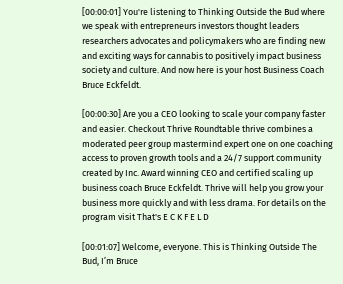[00:00:01] You're listening to Thinking Outside the Bud where we speak with entrepreneurs investors thought leaders researchers advocates and policymakers who are finding new and exciting ways for cannabis to positively impact business society and culture. And now here is your host Business Coach Bruce Eckfeldt.

[00:00:30] Are you a CEO looking to scale your company faster and easier. Checkout Thrive Roundtable thrive combines a moderated peer group mastermind expert one on one coaching access to proven growth tools and a 24/7 support community created by Inc. Award winning CEO and certified scaling up business coach Bruce Eckfeldt. Thrive will help you grow your business more quickly and with less drama. For details on the program visit That's E C K F E L D

[00:01:07] Welcome, everyone. This is Thinking Outside The Bud, I’m Bruce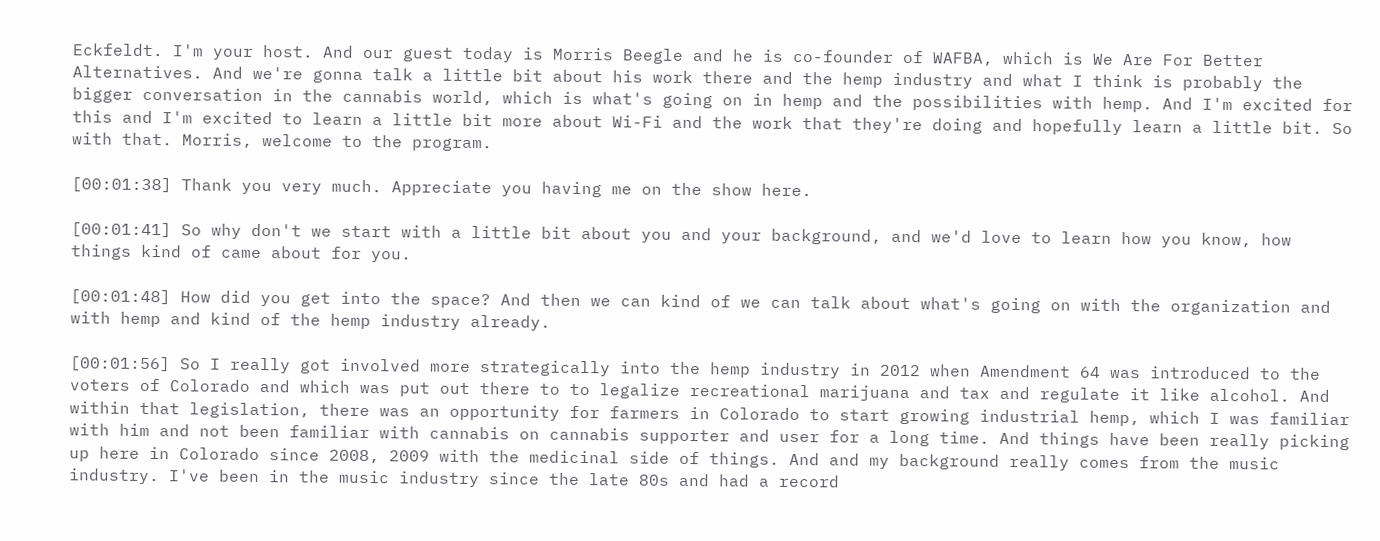Eckfeldt. I'm your host. And our guest today is Morris Beegle and he is co-founder of WAFBA, which is We Are For Better Alternatives. And we're gonna talk a little bit about his work there and the hemp industry and what I think is probably the bigger conversation in the cannabis world, which is what's going on in hemp and the possibilities with hemp. And I'm excited for this and I'm excited to learn a little bit more about Wi-Fi and the work that they're doing and hopefully learn a little bit. So with that. Morris, welcome to the program.

[00:01:38] Thank you very much. Appreciate you having me on the show here.

[00:01:41] So why don't we start with a little bit about you and your background, and we'd love to learn how you know, how things kind of came about for you.

[00:01:48] How did you get into the space? And then we can kind of we can talk about what's going on with the organization and with hemp and kind of the hemp industry already.

[00:01:56] So I really got involved more strategically into the hemp industry in 2012 when Amendment 64 was introduced to the voters of Colorado and which was put out there to to legalize recreational marijuana and tax and regulate it like alcohol. And within that legislation, there was an opportunity for farmers in Colorado to start growing industrial hemp, which I was familiar with him and not been familiar with cannabis on cannabis supporter and user for a long time. And things have been really picking up here in Colorado since 2008, 2009 with the medicinal side of things. And and my background really comes from the music industry. I've been in the music industry since the late 80s and had a record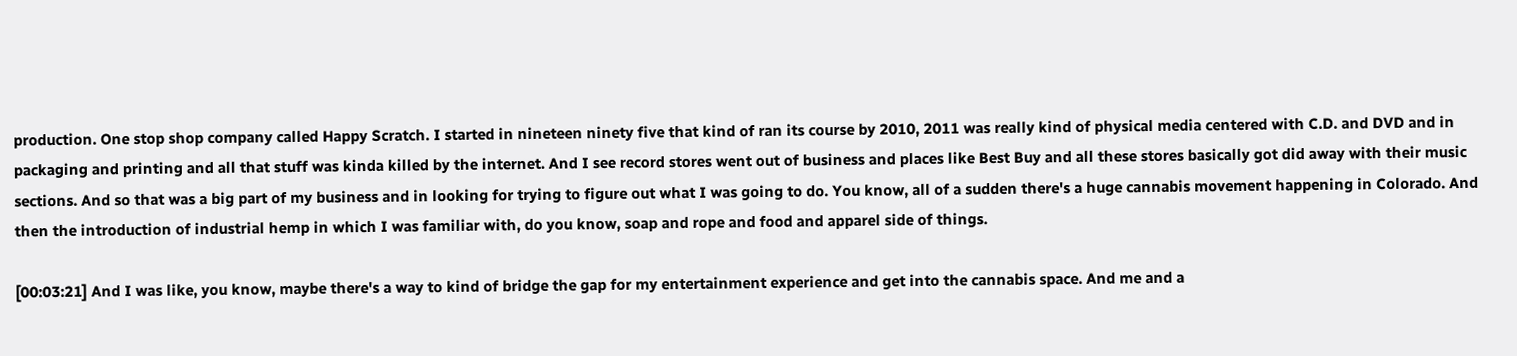production. One stop shop company called Happy Scratch. I started in nineteen ninety five that kind of ran its course by 2010, 2011 was really kind of physical media centered with C.D. and DVD and in packaging and printing and all that stuff was kinda killed by the internet. And I see record stores went out of business and places like Best Buy and all these stores basically got did away with their music sections. And so that was a big part of my business and in looking for trying to figure out what I was going to do. You know, all of a sudden there's a huge cannabis movement happening in Colorado. And then the introduction of industrial hemp in which I was familiar with, do you know, soap and rope and food and apparel side of things.

[00:03:21] And I was like, you know, maybe there's a way to kind of bridge the gap for my entertainment experience and get into the cannabis space. And me and a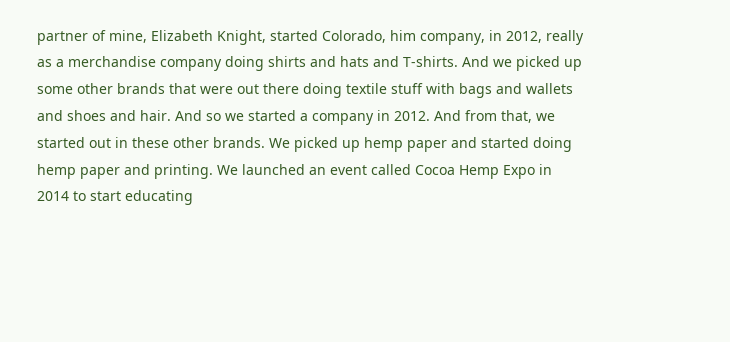partner of mine, Elizabeth Knight, started Colorado, him company, in 2012, really as a merchandise company doing shirts and hats and T-shirts. And we picked up some other brands that were out there doing textile stuff with bags and wallets and shoes and hair. And so we started a company in 2012. And from that, we started out in these other brands. We picked up hemp paper and started doing hemp paper and printing. We launched an event called Cocoa Hemp Expo in 2014 to start educating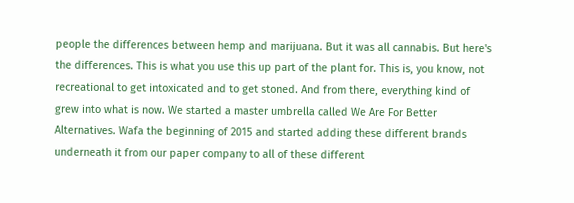people the differences between hemp and marijuana. But it was all cannabis. But here's the differences. This is what you use this up part of the plant for. This is, you know, not recreational to get intoxicated and to get stoned. And from there, everything kind of grew into what is now. We started a master umbrella called We Are For Better Alternatives. Wafa the beginning of 2015 and started adding these different brands underneath it from our paper company to all of these different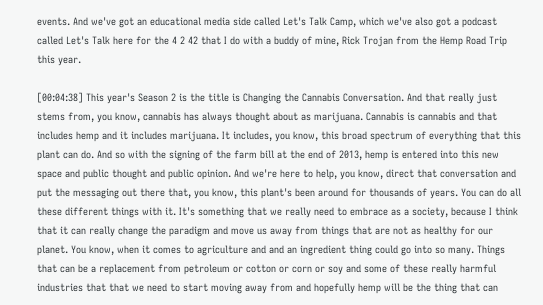events. And we've got an educational media side called Let's Talk Camp, which we've also got a podcast called Let's Talk here for the 4 2 42 that I do with a buddy of mine, Rick Trojan from the Hemp Road Trip this year.

[00:04:38] This year's Season 2 is the title is Changing the Cannabis Conversation. And that really just stems from, you know, cannabis has always thought about as marijuana. Cannabis is cannabis and that includes hemp and it includes marijuana. It includes, you know, this broad spectrum of everything that this plant can do. And so with the signing of the farm bill at the end of 2013, hemp is entered into this new space and public thought and public opinion. And we're here to help, you know, direct that conversation and put the messaging out there that, you know, this plant's been around for thousands of years. You can do all these different things with it. It's something that we really need to embrace as a society, because I think that it can really change the paradigm and move us away from things that are not as healthy for our planet. You know, when it comes to agriculture and and an ingredient thing could go into so many. Things that can be a replacement from petroleum or cotton or corn or soy and some of these really harmful industries that that we need to start moving away from and hopefully hemp will be the thing that can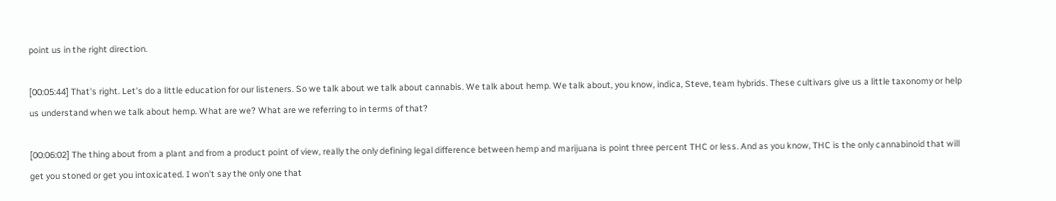point us in the right direction.

[00:05:44] That's right. Let's do a little education for our listeners. So we talk about we talk about cannabis. We talk about hemp. We talk about, you know, indica, Steve, team hybrids. These cultivars give us a little taxonomy or help us understand when we talk about hemp. What are we? What are we referring to in terms of that?

[00:06:02] The thing about from a plant and from a product point of view, really the only defining legal difference between hemp and marijuana is point three percent THC or less. And as you know, THC is the only cannabinoid that will get you stoned or get you intoxicated. I won't say the only one that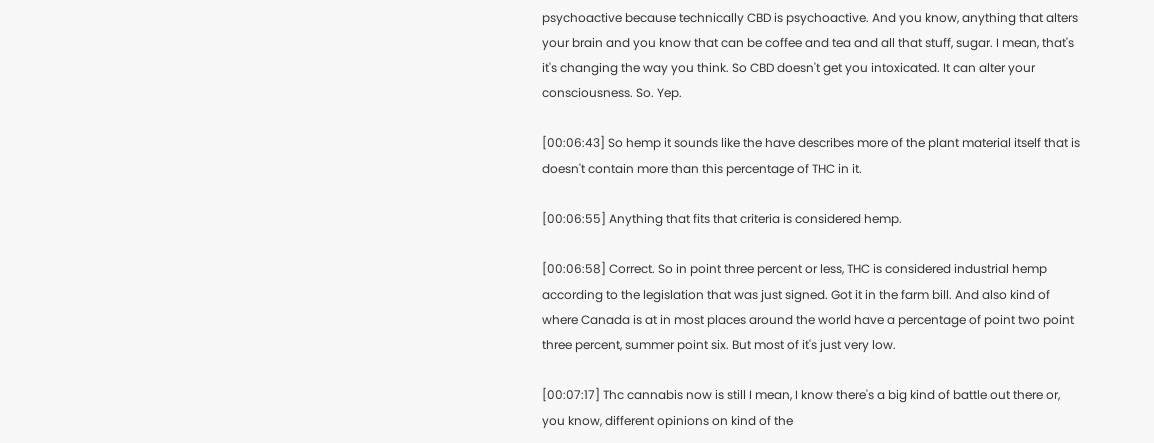psychoactive because technically CBD is psychoactive. And you know, anything that alters your brain and you know that can be coffee and tea and all that stuff, sugar. I mean, that's it's changing the way you think. So CBD doesn't get you intoxicated. It can alter your consciousness. So. Yep.

[00:06:43] So hemp it sounds like the have describes more of the plant material itself that is doesn't contain more than this percentage of THC in it.

[00:06:55] Anything that fits that criteria is considered hemp.

[00:06:58] Correct. So in point three percent or less, THC is considered industrial hemp according to the legislation that was just signed. Got it in the farm bill. And also kind of where Canada is at in most places around the world have a percentage of point two point three percent, summer point six. But most of it's just very low.

[00:07:17] Thc cannabis now is still I mean, I know there's a big kind of battle out there or, you know, different opinions on kind of the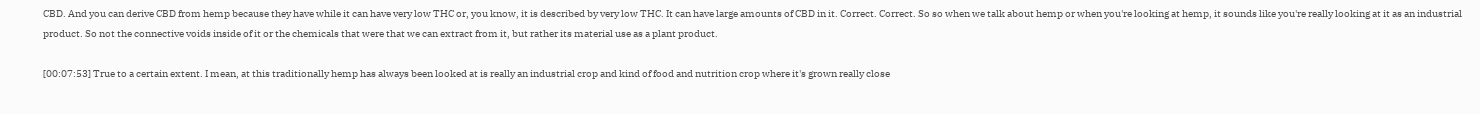CBD. And you can derive CBD from hemp because they have while it can have very low THC or, you know, it is described by very low THC. It can have large amounts of CBD in it. Correct. Correct. So so when we talk about hemp or when you're looking at hemp, it sounds like you're really looking at it as an industrial product. So not the connective voids inside of it or the chemicals that were that we can extract from it, but rather its material use as a plant product.

[00:07:53] True to a certain extent. I mean, at this traditionally hemp has always been looked at is really an industrial crop and kind of food and nutrition crop where it's grown really close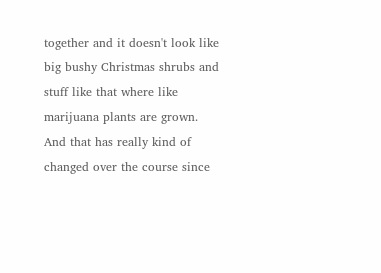together and it doesn't look like big bushy Christmas shrubs and stuff like that where like marijuana plants are grown. And that has really kind of changed over the course since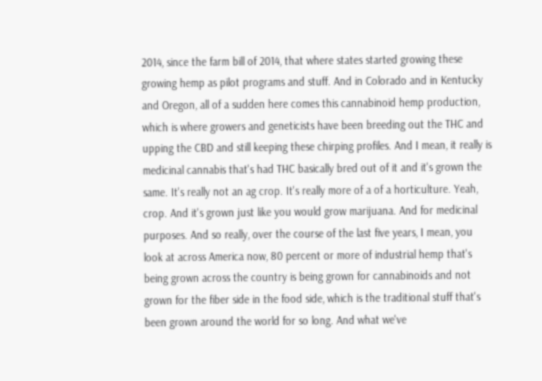2014, since the farm bill of 2014, that where states started growing these growing hemp as pilot programs and stuff. And in Colorado and in Kentucky and Oregon, all of a sudden here comes this cannabinoid hemp production, which is where growers and geneticists have been breeding out the THC and upping the CBD and still keeping these chirping profiles. And I mean, it really is medicinal cannabis that's had THC basically bred out of it and it's grown the same. It's really not an ag crop. It's really more of a of a horticulture. Yeah, crop. And it's grown just like you would grow marijuana. And for medicinal purposes. And so really, over the course of the last five years, I mean, you look at across America now, 80 percent or more of industrial hemp that's being grown across the country is being grown for cannabinoids and not grown for the fiber side in the food side, which is the traditional stuff that's been grown around the world for so long. And what we've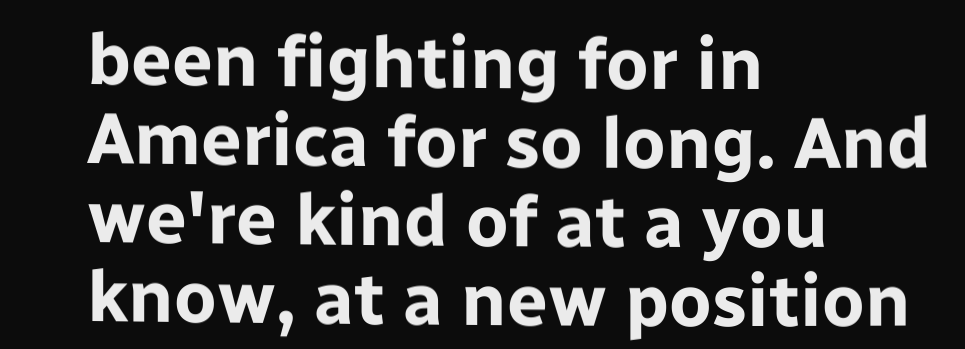been fighting for in America for so long. And we're kind of at a you know, at a new position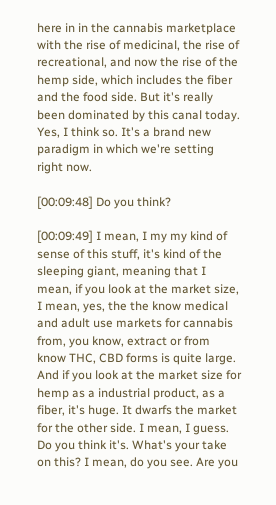here in in the cannabis marketplace with the rise of medicinal, the rise of recreational, and now the rise of the hemp side, which includes the fiber and the food side. But it's really been dominated by this canal today. Yes, I think so. It's a brand new paradigm in which we're setting right now.

[00:09:48] Do you think?

[00:09:49] I mean, I my my kind of sense of this stuff, it's kind of the sleeping giant, meaning that I mean, if you look at the market size, I mean, yes, the the know medical and adult use markets for cannabis from, you know, extract or from know THC, CBD forms is quite large. And if you look at the market size for hemp as a industrial product, as a fiber, it's huge. It dwarfs the market for the other side. I mean, I guess. Do you think it's. What's your take on this? I mean, do you see. Are you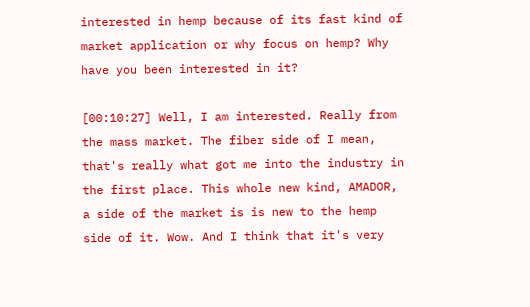interested in hemp because of its fast kind of market application or why focus on hemp? Why have you been interested in it?

[00:10:27] Well, I am interested. Really from the mass market. The fiber side of I mean, that's really what got me into the industry in the first place. This whole new kind, AMADOR, a side of the market is is new to the hemp side of it. Wow. And I think that it's very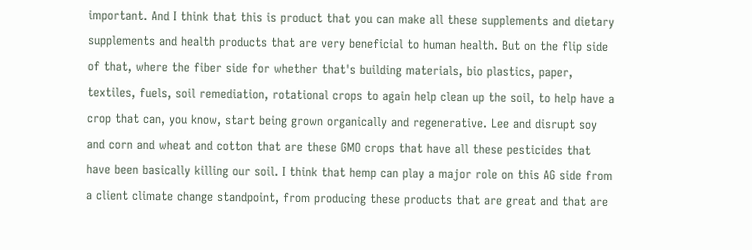important. And I think that this is product that you can make all these supplements and dietary supplements and health products that are very beneficial to human health. But on the flip side of that, where the fiber side for whether that's building materials, bio plastics, paper, textiles, fuels, soil remediation, rotational crops to again help clean up the soil, to help have a crop that can, you know, start being grown organically and regenerative. Lee and disrupt soy and corn and wheat and cotton that are these GMO crops that have all these pesticides that have been basically killing our soil. I think that hemp can play a major role on this AG side from a client climate change standpoint, from producing these products that are great and that are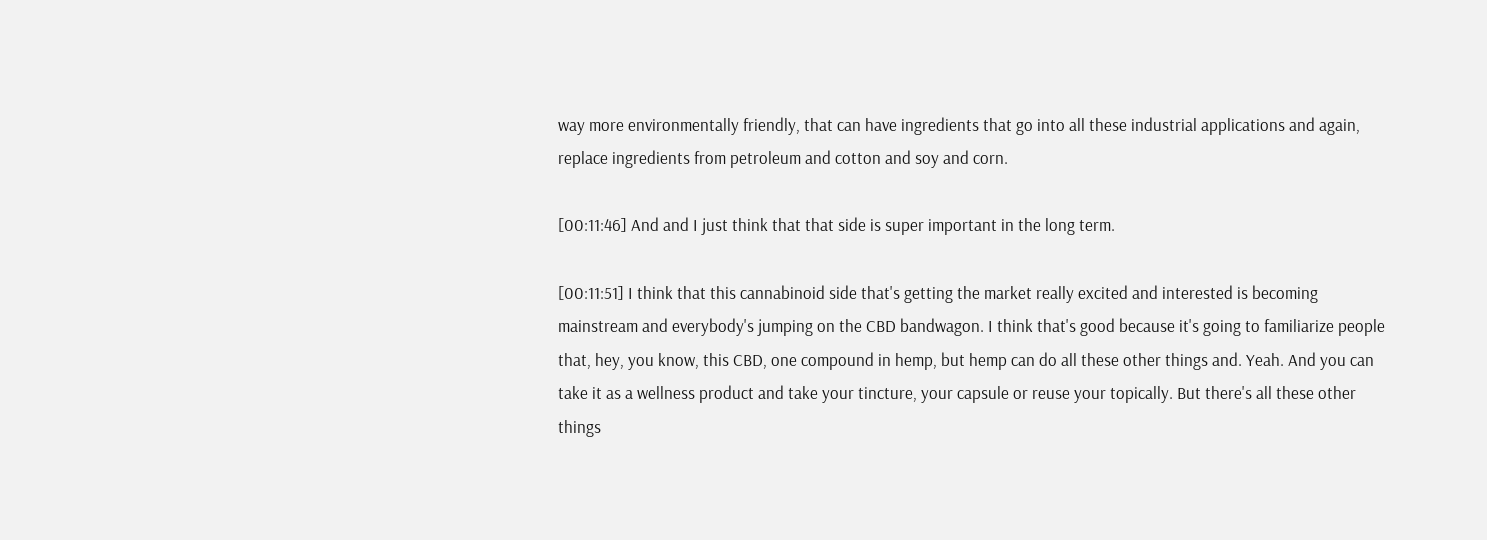way more environmentally friendly, that can have ingredients that go into all these industrial applications and again, replace ingredients from petroleum and cotton and soy and corn.

[00:11:46] And and I just think that that side is super important in the long term.

[00:11:51] I think that this cannabinoid side that's getting the market really excited and interested is becoming mainstream and everybody's jumping on the CBD bandwagon. I think that's good because it's going to familiarize people that, hey, you know, this CBD, one compound in hemp, but hemp can do all these other things and. Yeah. And you can take it as a wellness product and take your tincture, your capsule or reuse your topically. But there's all these other things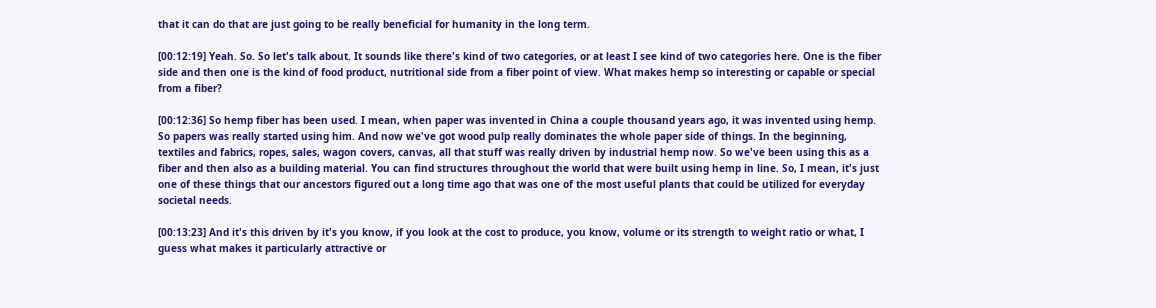that it can do that are just going to be really beneficial for humanity in the long term.

[00:12:19] Yeah. So. So let's talk about. It sounds like there's kind of two categories, or at least I see kind of two categories here. One is the fiber side and then one is the kind of food product, nutritional side from a fiber point of view. What makes hemp so interesting or capable or special from a fiber?

[00:12:36] So hemp fiber has been used. I mean, when paper was invented in China a couple thousand years ago, it was invented using hemp. So papers was really started using him. And now we've got wood pulp really dominates the whole paper side of things. In the beginning, textiles and fabrics, ropes, sales, wagon covers, canvas, all that stuff was really driven by industrial hemp now. So we've been using this as a fiber and then also as a building material. You can find structures throughout the world that were built using hemp in line. So, I mean, it's just one of these things that our ancestors figured out a long time ago that was one of the most useful plants that could be utilized for everyday societal needs.

[00:13:23] And it's this driven by it's you know, if you look at the cost to produce, you know, volume or its strength to weight ratio or what, I guess what makes it particularly attractive or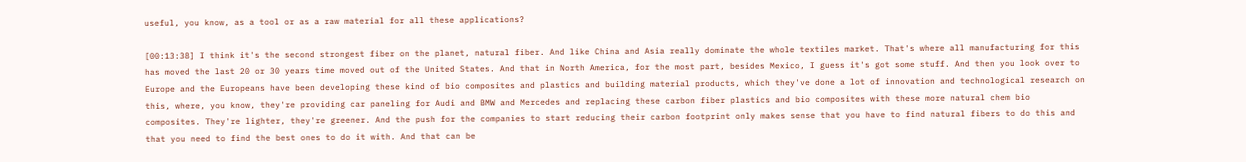useful, you know, as a tool or as a raw material for all these applications?

[00:13:38] I think it's the second strongest fiber on the planet, natural fiber. And like China and Asia really dominate the whole textiles market. That's where all manufacturing for this has moved the last 20 or 30 years time moved out of the United States. And that in North America, for the most part, besides Mexico, I guess it's got some stuff. And then you look over to Europe and the Europeans have been developing these kind of bio composites and plastics and building material products, which they've done a lot of innovation and technological research on this, where, you know, they're providing car paneling for Audi and BMW and Mercedes and replacing these carbon fiber plastics and bio composites with these more natural chem bio composites. They're lighter, they're greener. And the push for the companies to start reducing their carbon footprint only makes sense that you have to find natural fibers to do this and that you need to find the best ones to do it with. And that can be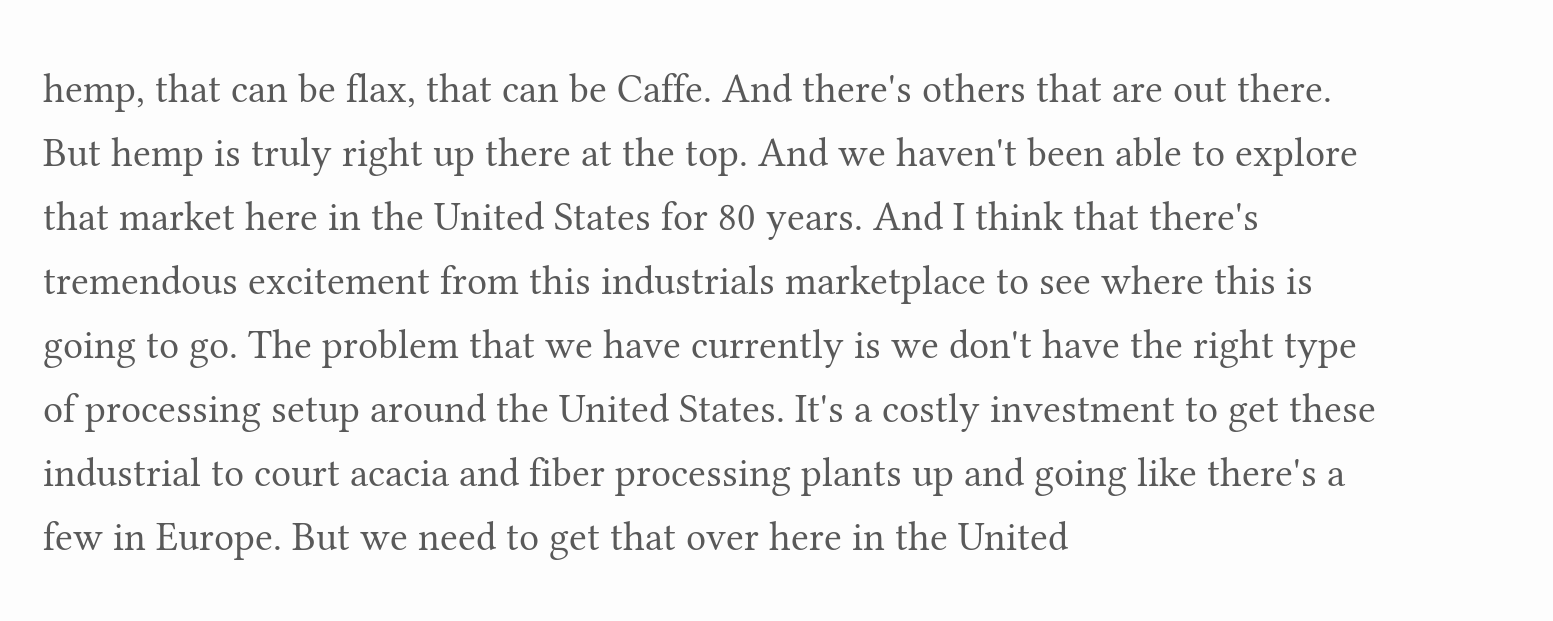hemp, that can be flax, that can be Caffe. And there's others that are out there. But hemp is truly right up there at the top. And we haven't been able to explore that market here in the United States for 80 years. And I think that there's tremendous excitement from this industrials marketplace to see where this is going to go. The problem that we have currently is we don't have the right type of processing setup around the United States. It's a costly investment to get these industrial to court acacia and fiber processing plants up and going like there's a few in Europe. But we need to get that over here in the United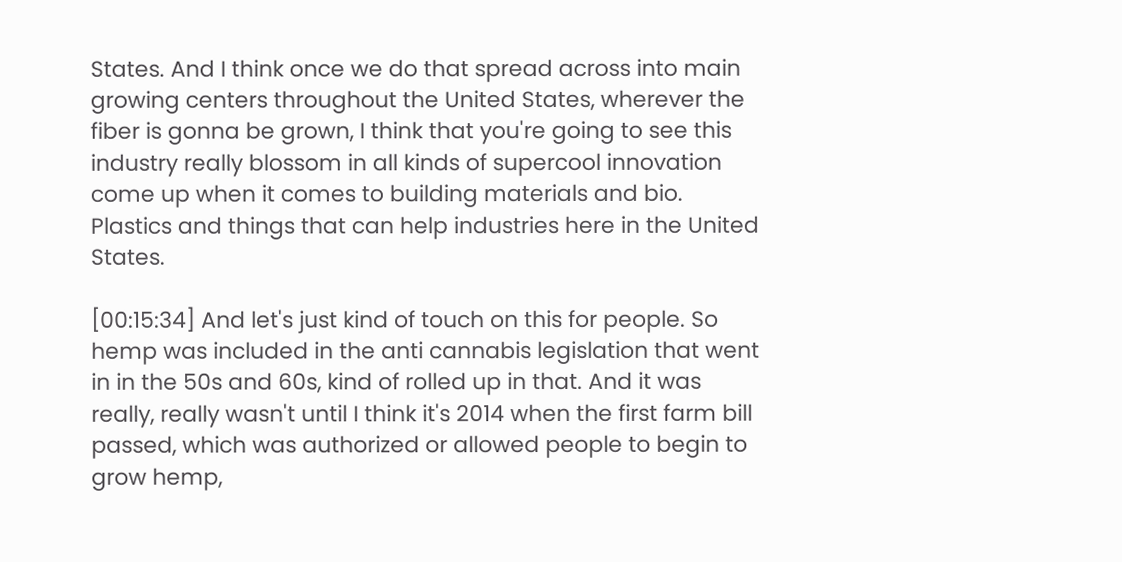States. And I think once we do that spread across into main growing centers throughout the United States, wherever the fiber is gonna be grown, I think that you're going to see this industry really blossom in all kinds of supercool innovation come up when it comes to building materials and bio. Plastics and things that can help industries here in the United States.

[00:15:34] And let's just kind of touch on this for people. So hemp was included in the anti cannabis legislation that went in in the 50s and 60s, kind of rolled up in that. And it was really, really wasn't until I think it's 2014 when the first farm bill passed, which was authorized or allowed people to begin to grow hemp,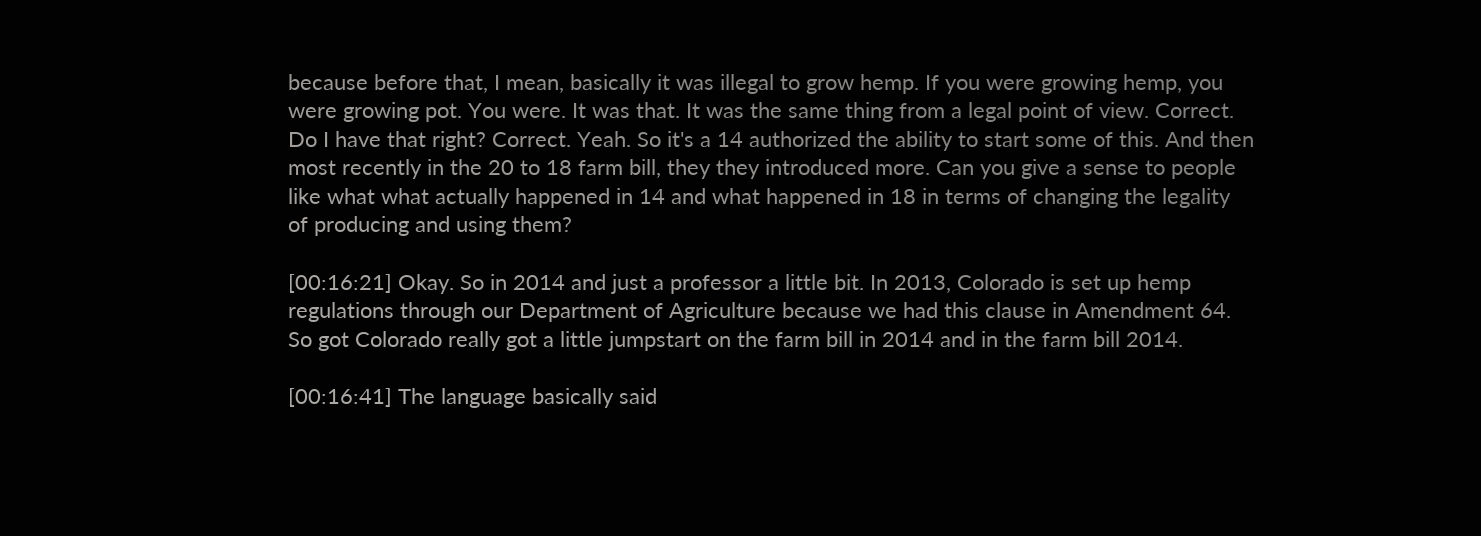because before that, I mean, basically it was illegal to grow hemp. If you were growing hemp, you were growing pot. You were. It was that. It was the same thing from a legal point of view. Correct. Do I have that right? Correct. Yeah. So it's a 14 authorized the ability to start some of this. And then most recently in the 20 to 18 farm bill, they they introduced more. Can you give a sense to people like what what actually happened in 14 and what happened in 18 in terms of changing the legality of producing and using them?

[00:16:21] Okay. So in 2014 and just a professor a little bit. In 2013, Colorado is set up hemp regulations through our Department of Agriculture because we had this clause in Amendment 64. So got Colorado really got a little jumpstart on the farm bill in 2014 and in the farm bill 2014.

[00:16:41] The language basically said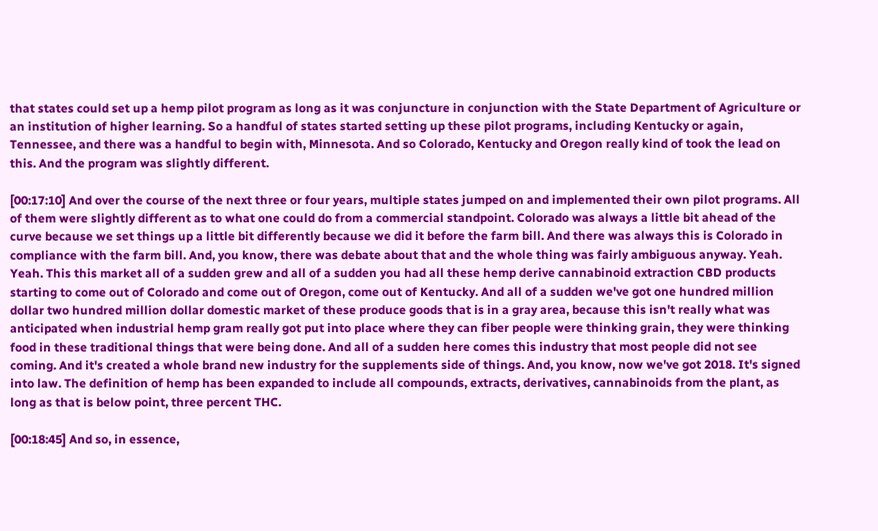that states could set up a hemp pilot program as long as it was conjuncture in conjunction with the State Department of Agriculture or an institution of higher learning. So a handful of states started setting up these pilot programs, including Kentucky or again, Tennessee, and there was a handful to begin with, Minnesota. And so Colorado, Kentucky and Oregon really kind of took the lead on this. And the program was slightly different.

[00:17:10] And over the course of the next three or four years, multiple states jumped on and implemented their own pilot programs. All of them were slightly different as to what one could do from a commercial standpoint. Colorado was always a little bit ahead of the curve because we set things up a little bit differently because we did it before the farm bill. And there was always this is Colorado in compliance with the farm bill. And, you know, there was debate about that and the whole thing was fairly ambiguous anyway. Yeah. Yeah. This this market all of a sudden grew and all of a sudden you had all these hemp derive cannabinoid extraction CBD products starting to come out of Colorado and come out of Oregon, come out of Kentucky. And all of a sudden we've got one hundred million dollar two hundred million dollar domestic market of these produce goods that is in a gray area, because this isn't really what was anticipated when industrial hemp gram really got put into place where they can fiber people were thinking grain, they were thinking food in these traditional things that were being done. And all of a sudden here comes this industry that most people did not see coming. And it's created a whole brand new industry for the supplements side of things. And, you know, now we've got 2018. It's signed into law. The definition of hemp has been expanded to include all compounds, extracts, derivatives, cannabinoids from the plant, as long as that is below point, three percent THC.

[00:18:45] And so, in essence,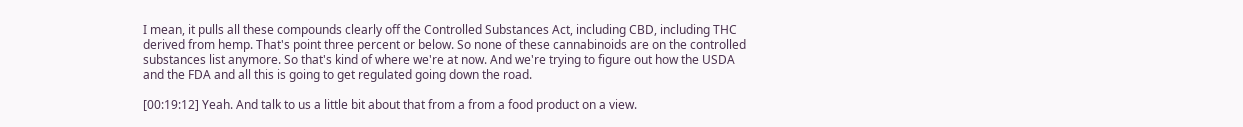I mean, it pulls all these compounds clearly off the Controlled Substances Act, including CBD, including THC derived from hemp. That's point three percent or below. So none of these cannabinoids are on the controlled substances list anymore. So that's kind of where we're at now. And we're trying to figure out how the USDA and the FDA and all this is going to get regulated going down the road.

[00:19:12] Yeah. And talk to us a little bit about that from a from a food product on a view.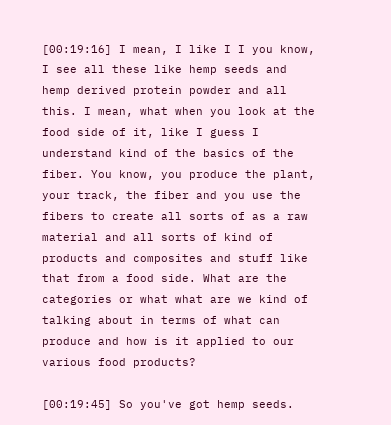[00:19:16] I mean, I like I I you know, I see all these like hemp seeds and hemp derived protein powder and all this. I mean, what when you look at the food side of it, like I guess I understand kind of the basics of the fiber. You know, you produce the plant, your track, the fiber and you use the fibers to create all sorts of as a raw material and all sorts of kind of products and composites and stuff like that from a food side. What are the categories or what what are we kind of talking about in terms of what can produce and how is it applied to our various food products?

[00:19:45] So you've got hemp seeds.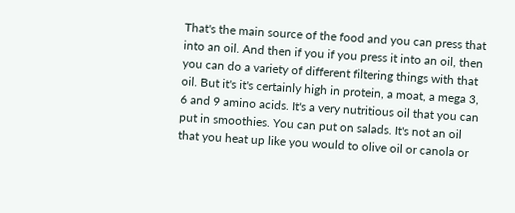That's the main source of the food and you can press that into an oil. And then if you if you press it into an oil, then you can do a variety of different filtering things with that oil. But it's it's certainly high in protein, a moat, a mega 3, 6 and 9 amino acids. It's a very nutritious oil that you can put in smoothies. You can put on salads. It's not an oil that you heat up like you would to olive oil or canola or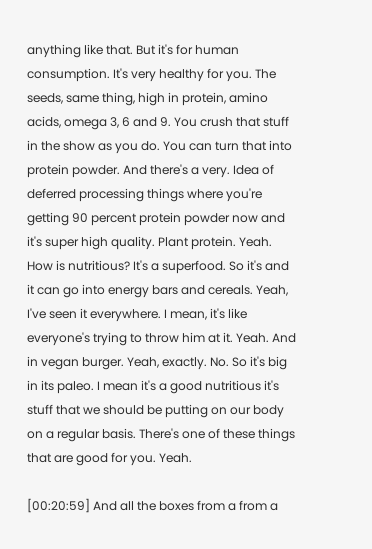anything like that. But it's for human consumption. It's very healthy for you. The seeds, same thing, high in protein, amino acids, omega 3, 6 and 9. You crush that stuff in the show as you do. You can turn that into protein powder. And there's a very. Idea of deferred processing things where you're getting 90 percent protein powder now and it's super high quality. Plant protein. Yeah. How is nutritious? It's a superfood. So it's and it can go into energy bars and cereals. Yeah, I've seen it everywhere. I mean, it's like everyone's trying to throw him at it. Yeah. And in vegan burger. Yeah, exactly. No. So it's big in its paleo. I mean it's a good nutritious it's stuff that we should be putting on our body on a regular basis. There's one of these things that are good for you. Yeah.

[00:20:59] And all the boxes from a from a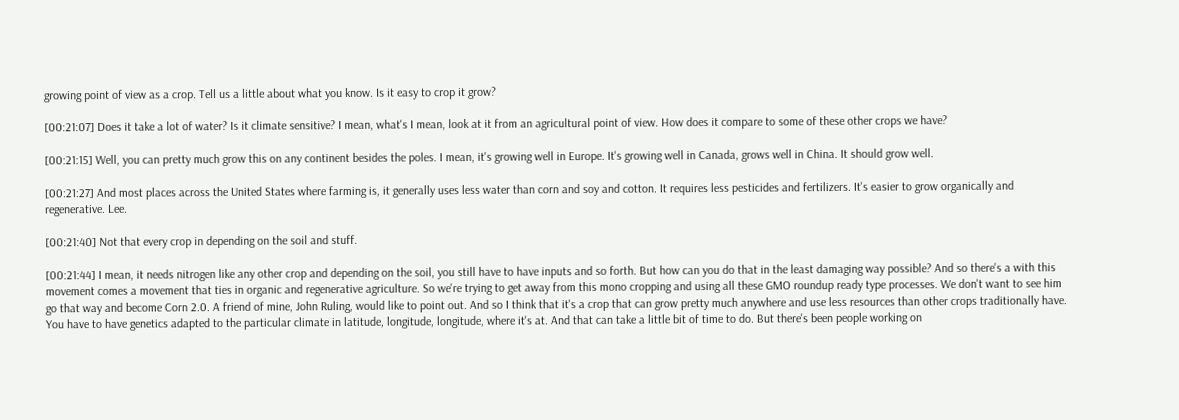growing point of view as a crop. Tell us a little about what you know. Is it easy to crop it grow?

[00:21:07] Does it take a lot of water? Is it climate sensitive? I mean, what's I mean, look at it from an agricultural point of view. How does it compare to some of these other crops we have?

[00:21:15] Well, you can pretty much grow this on any continent besides the poles. I mean, it's growing well in Europe. It's growing well in Canada, grows well in China. It should grow well.

[00:21:27] And most places across the United States where farming is, it generally uses less water than corn and soy and cotton. It requires less pesticides and fertilizers. It's easier to grow organically and regenerative. Lee.

[00:21:40] Not that every crop in depending on the soil and stuff.

[00:21:44] I mean, it needs nitrogen like any other crop and depending on the soil, you still have to have inputs and so forth. But how can you do that in the least damaging way possible? And so there's a with this movement comes a movement that ties in organic and regenerative agriculture. So we're trying to get away from this mono cropping and using all these GMO roundup ready type processes. We don't want to see him go that way and become Corn 2.0. A friend of mine, John Ruling, would like to point out. And so I think that it's a crop that can grow pretty much anywhere and use less resources than other crops traditionally have. You have to have genetics adapted to the particular climate in latitude, longitude, longitude, where it's at. And that can take a little bit of time to do. But there's been people working on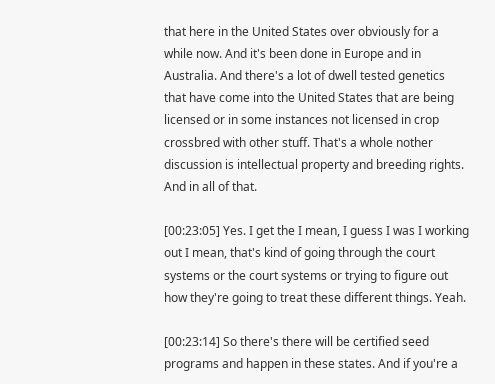that here in the United States over obviously for a while now. And it's been done in Europe and in Australia. And there's a lot of dwell tested genetics that have come into the United States that are being licensed or in some instances not licensed in crop crossbred with other stuff. That's a whole nother discussion is intellectual property and breeding rights. And in all of that.

[00:23:05] Yes. I get the I mean, I guess I was I working out I mean, that's kind of going through the court systems or the court systems or trying to figure out how they're going to treat these different things. Yeah.

[00:23:14] So there's there will be certified seed programs and happen in these states. And if you're a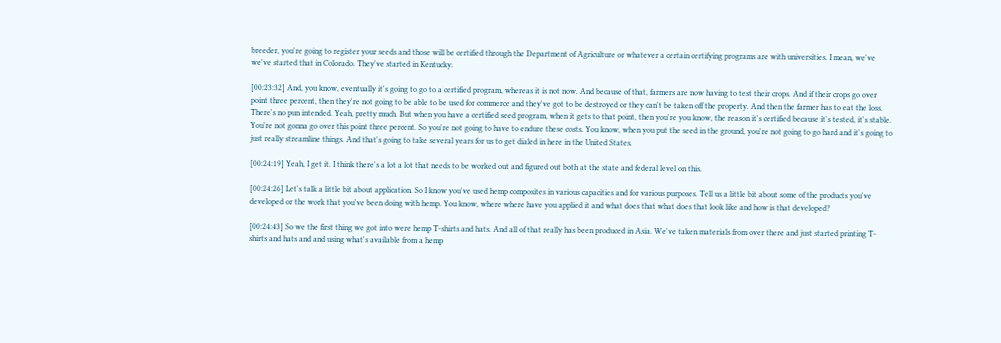breeder, you're going to register your seeds and those will be certified through the Department of Agriculture or whatever a certain certifying programs are with universities. I mean, we've we've started that in Colorado. They've started in Kentucky.

[00:23:32] And, you know, eventually it's going to go to a certified program, whereas it is not now. And because of that, farmers are now having to test their crops. And if their crops go over point three percent, then they're not going to be able to be used for commerce and they've got to be destroyed or they can't be taken off the property. And then the farmer has to eat the loss. There's no pun intended. Yeah, pretty much. But when you have a certified seed program, when it gets to that point, then you're you know, the reason it's certified because it's tested, it's stable. You're not gonna go over this point three percent. So you're not going to have to endure these costs. You know, when you put the seed in the ground, you're not going to go hard and it's going to just really streamline things. And that's going to take several years for us to get dialed in here in the United States.

[00:24:19] Yeah, I get it. I think there's a lot a lot that needs to be worked out and figured out both at the state and federal level on this.

[00:24:26] Let's talk a little bit about application. So I know you've used hemp composites in various capacities and for various purposes. Tell us a little bit about some of the products you've developed or the work that you've been doing with hemp. You know, where where have you applied it and what does that what does that look like and how is that developed?

[00:24:43] So we the first thing we got into were hemp T-shirts and hats. And all of that really has been produced in Asia. We've taken materials from over there and just started printing T-shirts and hats and and using what's available from a hemp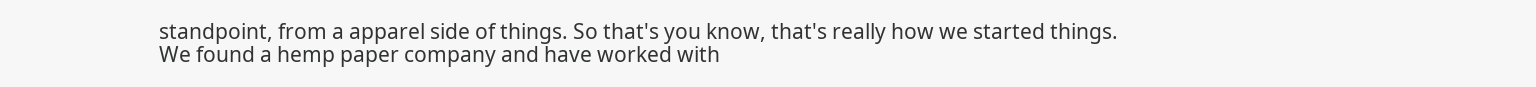standpoint, from a apparel side of things. So that's you know, that's really how we started things. We found a hemp paper company and have worked with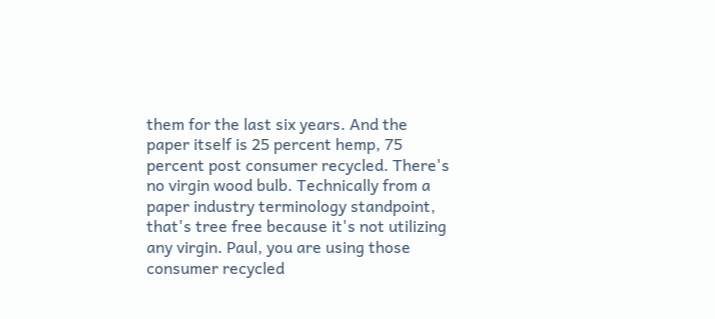them for the last six years. And the paper itself is 25 percent hemp, 75 percent post consumer recycled. There's no virgin wood bulb. Technically from a paper industry terminology standpoint, that's tree free because it's not utilizing any virgin. Paul, you are using those consumer recycled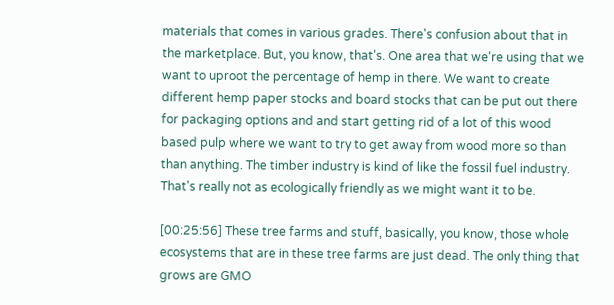materials that comes in various grades. There's confusion about that in the marketplace. But, you know, that's. One area that we're using that we want to uproot the percentage of hemp in there. We want to create different hemp paper stocks and board stocks that can be put out there for packaging options and and start getting rid of a lot of this wood based pulp where we want to try to get away from wood more so than than anything. The timber industry is kind of like the fossil fuel industry. That's really not as ecologically friendly as we might want it to be.

[00:25:56] These tree farms and stuff, basically, you know, those whole ecosystems that are in these tree farms are just dead. The only thing that grows are GMO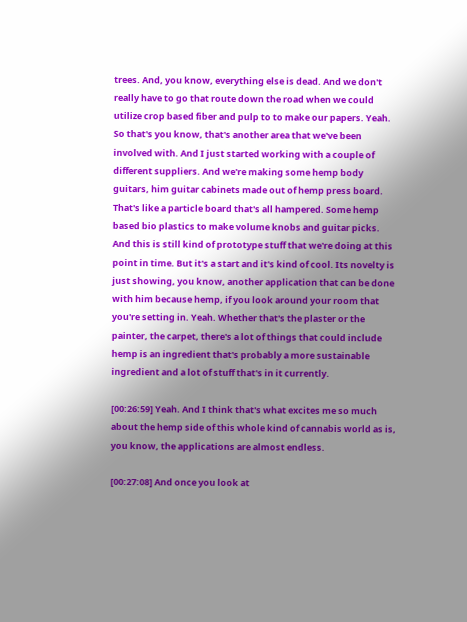trees. And, you know, everything else is dead. And we don't really have to go that route down the road when we could utilize crop based fiber and pulp to to make our papers. Yeah. So that's you know, that's another area that we've been involved with. And I just started working with a couple of different suppliers. And we're making some hemp body guitars, him guitar cabinets made out of hemp press board. That's like a particle board that's all hampered. Some hemp based bio plastics to make volume knobs and guitar picks. And this is still kind of prototype stuff that we're doing at this point in time. But it's a start and it's kind of cool. Its novelty is just showing, you know, another application that can be done with him because hemp, if you look around your room that you're setting in. Yeah. Whether that's the plaster or the painter, the carpet, there's a lot of things that could include hemp is an ingredient that's probably a more sustainable ingredient and a lot of stuff that's in it currently.

[00:26:59] Yeah. And I think that's what excites me so much about the hemp side of this whole kind of cannabis world as is, you know, the applications are almost endless.

[00:27:08] And once you look at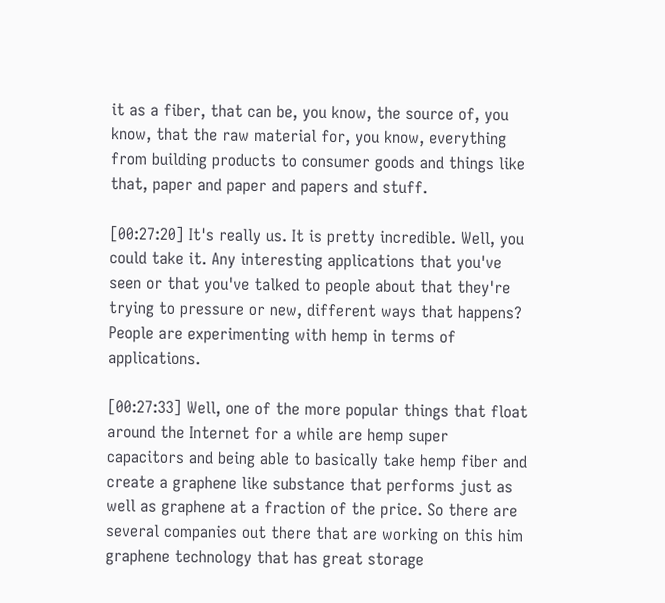it as a fiber, that can be, you know, the source of, you know, that the raw material for, you know, everything from building products to consumer goods and things like that, paper and paper and papers and stuff.

[00:27:20] It's really us. It is pretty incredible. Well, you could take it. Any interesting applications that you've seen or that you've talked to people about that they're trying to pressure or new, different ways that happens? People are experimenting with hemp in terms of applications.

[00:27:33] Well, one of the more popular things that float around the Internet for a while are hemp super capacitors and being able to basically take hemp fiber and create a graphene like substance that performs just as well as graphene at a fraction of the price. So there are several companies out there that are working on this him graphene technology that has great storage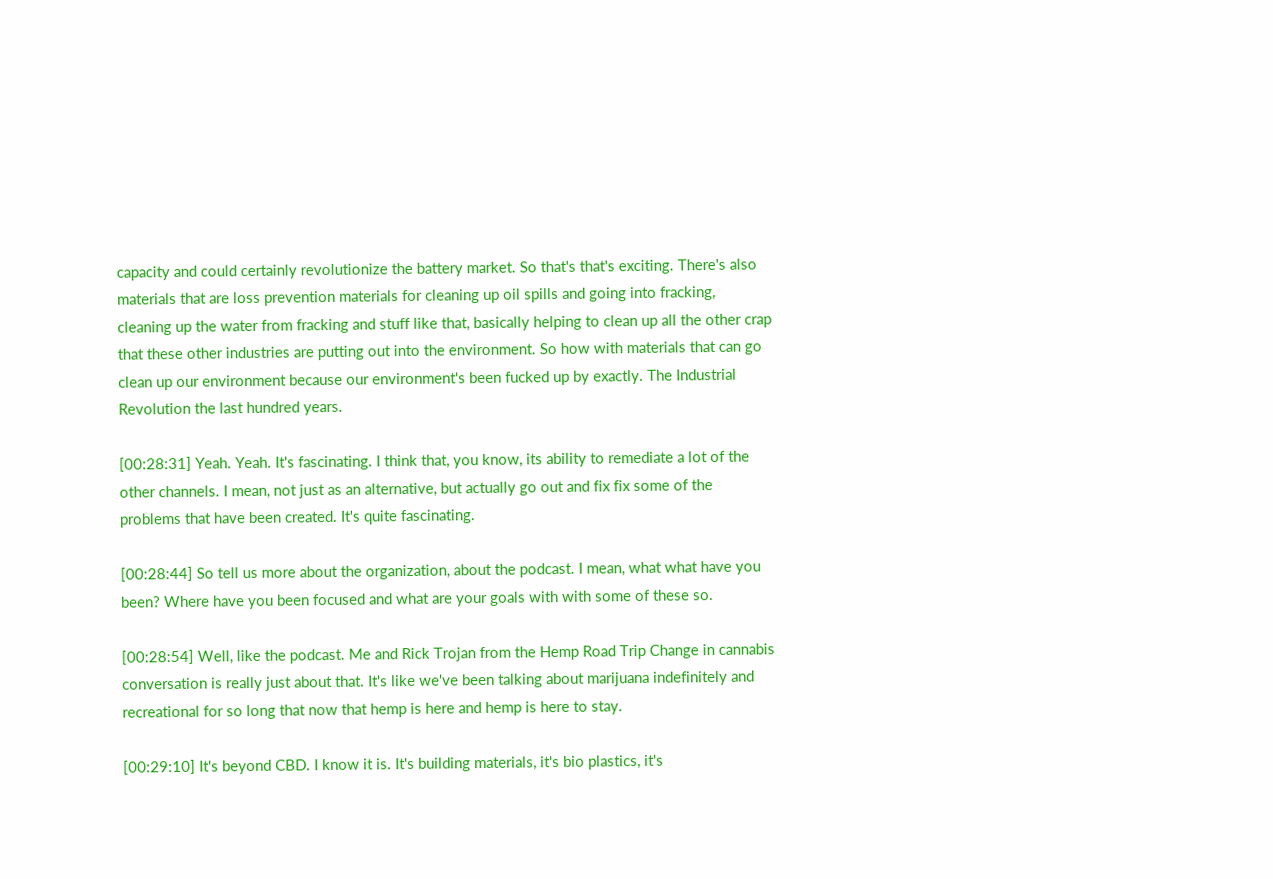capacity and could certainly revolutionize the battery market. So that's that's exciting. There's also materials that are loss prevention materials for cleaning up oil spills and going into fracking, cleaning up the water from fracking and stuff like that, basically helping to clean up all the other crap that these other industries are putting out into the environment. So how with materials that can go clean up our environment because our environment's been fucked up by exactly. The Industrial Revolution the last hundred years.

[00:28:31] Yeah. Yeah. It's fascinating. I think that, you know, its ability to remediate a lot of the other channels. I mean, not just as an alternative, but actually go out and fix fix some of the problems that have been created. It's quite fascinating.

[00:28:44] So tell us more about the organization, about the podcast. I mean, what what have you been? Where have you been focused and what are your goals with with some of these so.

[00:28:54] Well, like the podcast. Me and Rick Trojan from the Hemp Road Trip Change in cannabis conversation is really just about that. It's like we've been talking about marijuana indefinitely and recreational for so long that now that hemp is here and hemp is here to stay.

[00:29:10] It's beyond CBD. I know it is. It's building materials, it's bio plastics, it's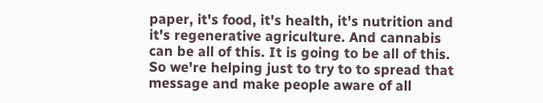paper, it's food, it's health, it's nutrition and it's regenerative agriculture. And cannabis can be all of this. It is going to be all of this. So we're helping just to try to to spread that message and make people aware of all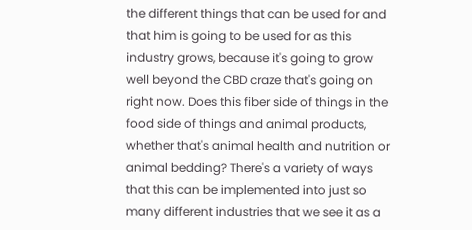the different things that can be used for and that him is going to be used for as this industry grows, because it's going to grow well beyond the CBD craze that's going on right now. Does this fiber side of things in the food side of things and animal products, whether that's animal health and nutrition or animal bedding? There's a variety of ways that this can be implemented into just so many different industries that we see it as a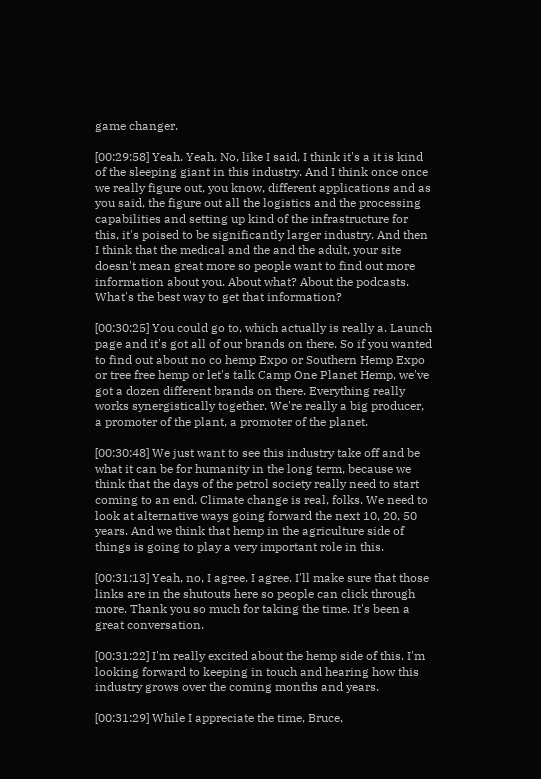game changer.

[00:29:58] Yeah. Yeah. No, like I said, I think it's a it is kind of the sleeping giant in this industry. And I think once once we really figure out, you know, different applications and as you said, the figure out all the logistics and the processing capabilities and setting up kind of the infrastructure for this, it's poised to be significantly larger industry. And then I think that the medical and the and the adult, your site doesn't mean great more so people want to find out more information about you. About what? About the podcasts. What's the best way to get that information?

[00:30:25] You could go to, which actually is really a. Launch page and it's got all of our brands on there. So if you wanted to find out about no co hemp Expo or Southern Hemp Expo or tree free hemp or let's talk Camp One Planet Hemp, we've got a dozen different brands on there. Everything really works synergistically together. We're really a big producer, a promoter of the plant, a promoter of the planet.

[00:30:48] We just want to see this industry take off and be what it can be for humanity in the long term, because we think that the days of the petrol society really need to start coming to an end. Climate change is real, folks. We need to look at alternative ways going forward the next 10, 20, 50 years. And we think that hemp in the agriculture side of things is going to play a very important role in this.

[00:31:13] Yeah, no, I agree. I agree. I'll make sure that those links are in the shutouts here so people can click through more. Thank you so much for taking the time. It's been a great conversation.

[00:31:22] I'm really excited about the hemp side of this. I'm looking forward to keeping in touch and hearing how this industry grows over the coming months and years.

[00:31:29] While I appreciate the time, Bruce,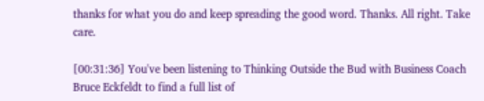thanks for what you do and keep spreading the good word. Thanks. All right. Take care.

[00:31:36] You've been listening to Thinking Outside the Bud with Business Coach Bruce Eckfeldt to find a full list of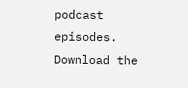podcast episodes. Download the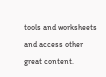tools and worksheets and access other great content.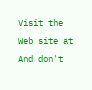Visit the Web site at And don't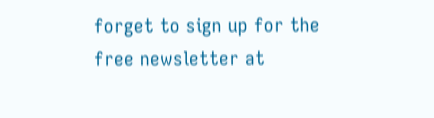forget to sign up for the free newsletter at